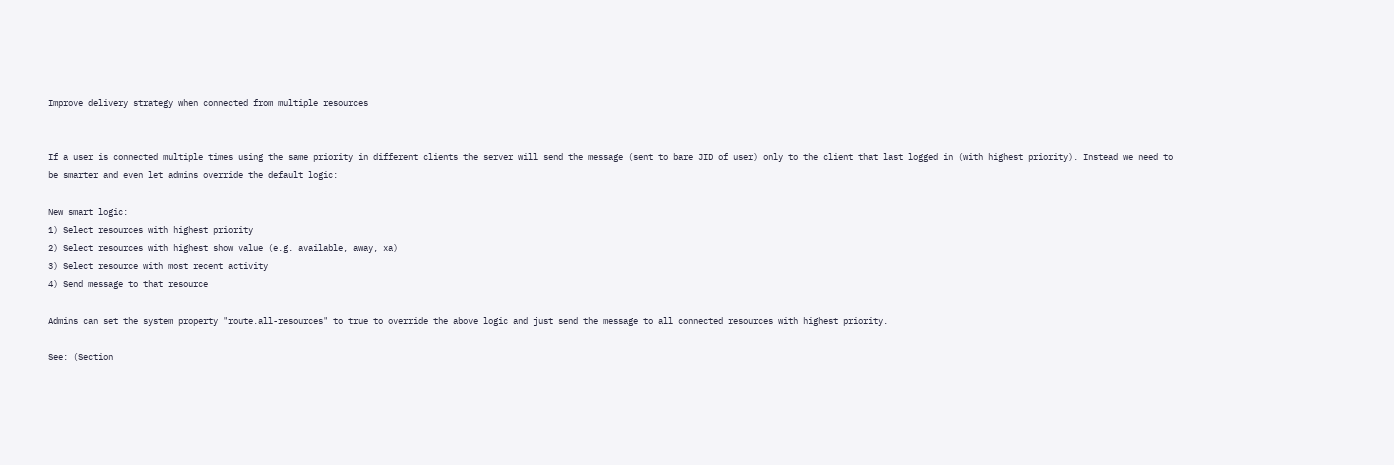Improve delivery strategy when connected from multiple resources


If a user is connected multiple times using the same priority in different clients the server will send the message (sent to bare JID of user) only to the client that last logged in (with highest priority). Instead we need to be smarter and even let admins override the default logic:

New smart logic:
1) Select resources with highest priority
2) Select resources with highest show value (e.g. available, away, xa)
3) Select resource with most recent activity
4) Send message to that resource

Admins can set the system property "route.all-resources" to true to override the above logic and just send the message to all connected resources with highest priority.

See: (Section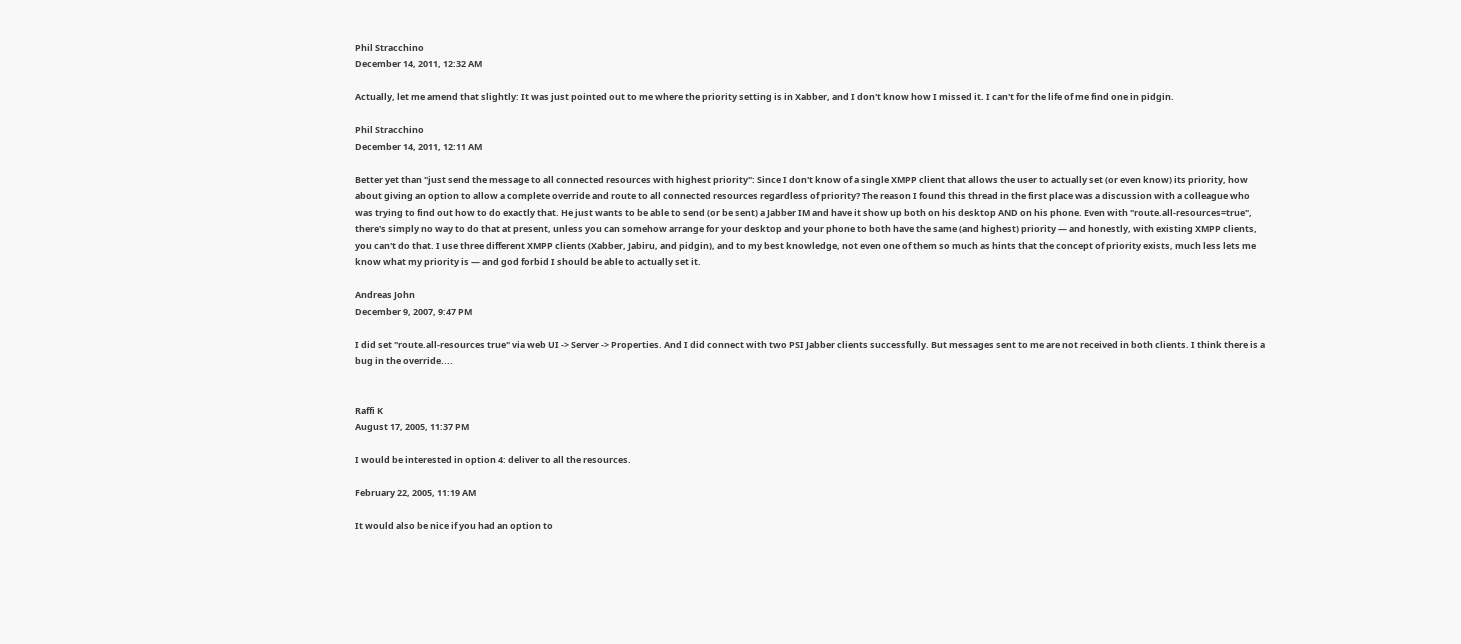Phil Stracchino
December 14, 2011, 12:32 AM

Actually, let me amend that slightly: It was just pointed out to me where the priority setting is in Xabber, and I don't know how I missed it. I can't for the life of me find one in pidgin.

Phil Stracchino
December 14, 2011, 12:11 AM

Better yet than "just send the message to all connected resources with highest priority": Since I don't know of a single XMPP client that allows the user to actually set (or even know) its priority, how about giving an option to allow a complete override and route to all connected resources regardless of priority? The reason I found this thread in the first place was a discussion with a colleague who was trying to find out how to do exactly that. He just wants to be able to send (or be sent) a Jabber IM and have it show up both on his desktop AND on his phone. Even with "route.all-resources=true", there's simply no way to do that at present, unless you can somehow arrange for your desktop and your phone to both have the same (and highest) priority — and honestly, with existing XMPP clients, you can't do that. I use three different XMPP clients (Xabber, Jabiru, and pidgin), and to my best knowledge, not even one of them so much as hints that the concept of priority exists, much less lets me know what my priority is — and god forbid I should be able to actually set it.

Andreas John
December 9, 2007, 9:47 PM

I did set "route.all-resources true" via web UI -> Server -> Properties. And I did connect with two PSI Jabber clients successfully. But messages sent to me are not received in both clients. I think there is a bug in the override....


Raffi K
August 17, 2005, 11:37 PM

I would be interested in option 4: deliver to all the resources.

February 22, 2005, 11:19 AM

It would also be nice if you had an option to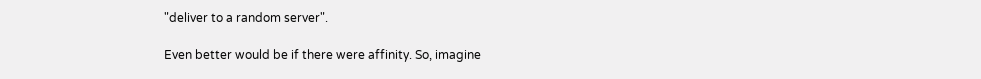"deliver to a random server".

Even better would be if there were affinity. So, imagine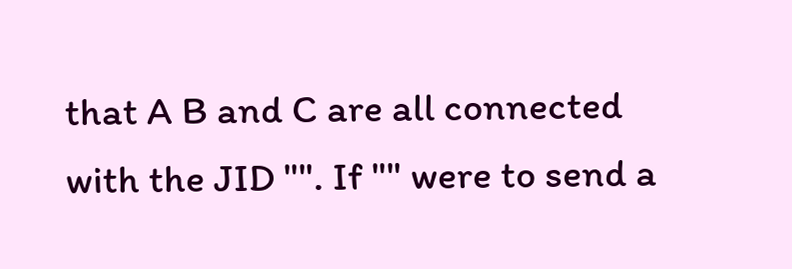that A B and C are all connected with the JID "". If "" were to send a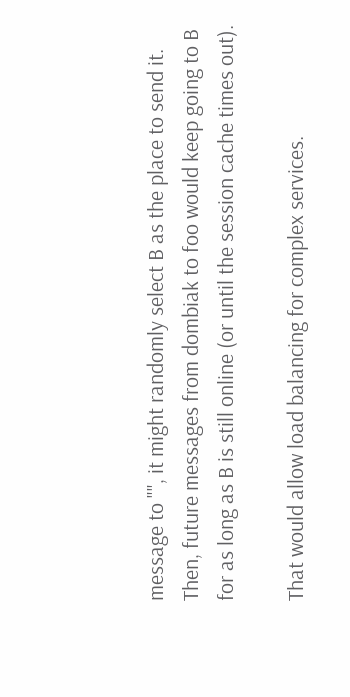message to "", it might randomly select B as the place to send it. Then, future messages from dombiak to foo would keep going to B for as long as B is still online (or until the session cache times out).

That would allow load balancing for complex services.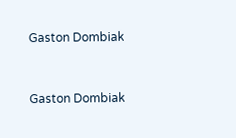Gaston Dombiak


Gaston Dombiak